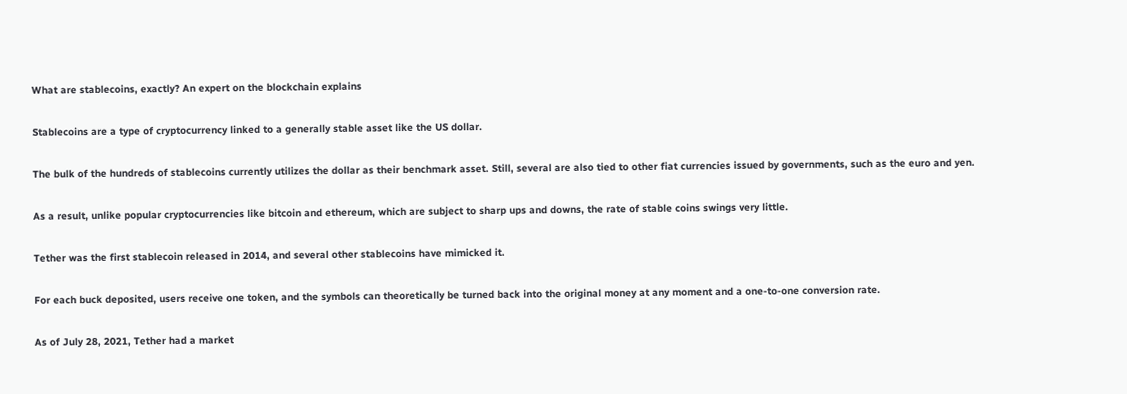What are stablecoins, exactly? An expert on the blockchain explains

Stablecoins are a type of cryptocurrency linked to a generally stable asset like the US dollar.

The bulk of the hundreds of stablecoins currently utilizes the dollar as their benchmark asset. Still, several are also tied to other fiat currencies issued by governments, such as the euro and yen.

As a result, unlike popular cryptocurrencies like bitcoin and ethereum, which are subject to sharp ups and downs, the rate of stable coins swings very little.

Tether was the first stablecoin released in 2014, and several other stablecoins have mimicked it.

For each buck deposited, users receive one token, and the symbols can theoretically be turned back into the original money at any moment and a one-to-one conversion rate.

As of July 28, 2021, Tether had a market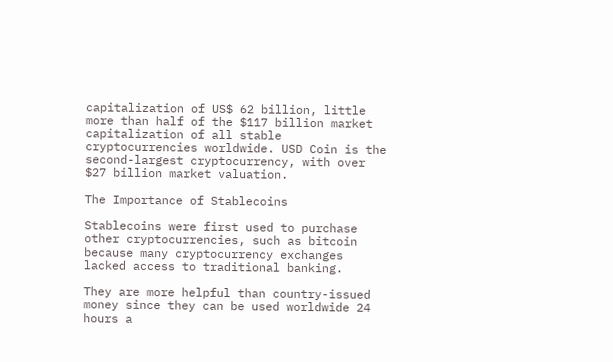capitalization of US$ 62 billion, little more than half of the $117 billion market capitalization of all stable cryptocurrencies worldwide. USD Coin is the second-largest cryptocurrency, with over $27 billion market valuation.

The Importance of Stablecoins

Stablecoins were first used to purchase other cryptocurrencies, such as bitcoin because many cryptocurrency exchanges lacked access to traditional banking.

They are more helpful than country-issued money since they can be used worldwide 24 hours a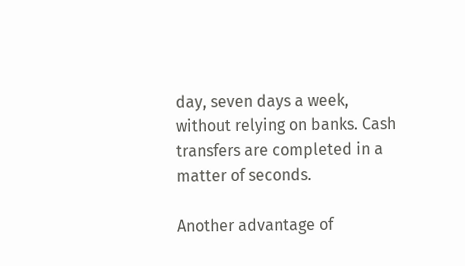day, seven days a week, without relying on banks. Cash transfers are completed in a matter of seconds.

Another advantage of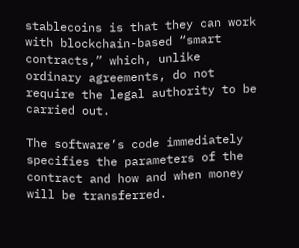stablecoins is that they can work with blockchain-based “smart contracts,” which, unlike ordinary agreements, do not require the legal authority to be carried out.

The software’s code immediately specifies the parameters of the contract and how and when money will be transferred.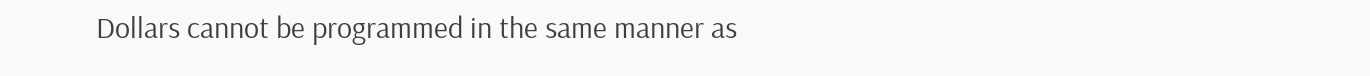Dollars cannot be programmed in the same manner as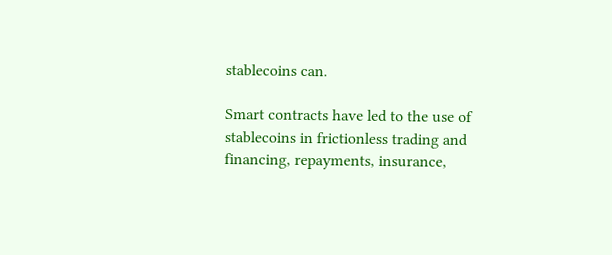stablecoins can.

Smart contracts have led to the use of stablecoins in frictionless trading and financing, repayments, insurance,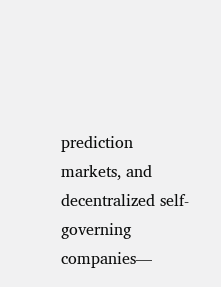prediction markets, and decentralized self-governing companies—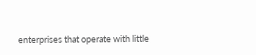enterprises that operate with little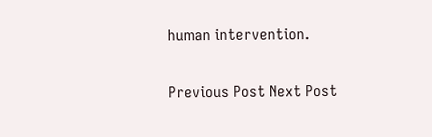human intervention.

Previous Post Next Post